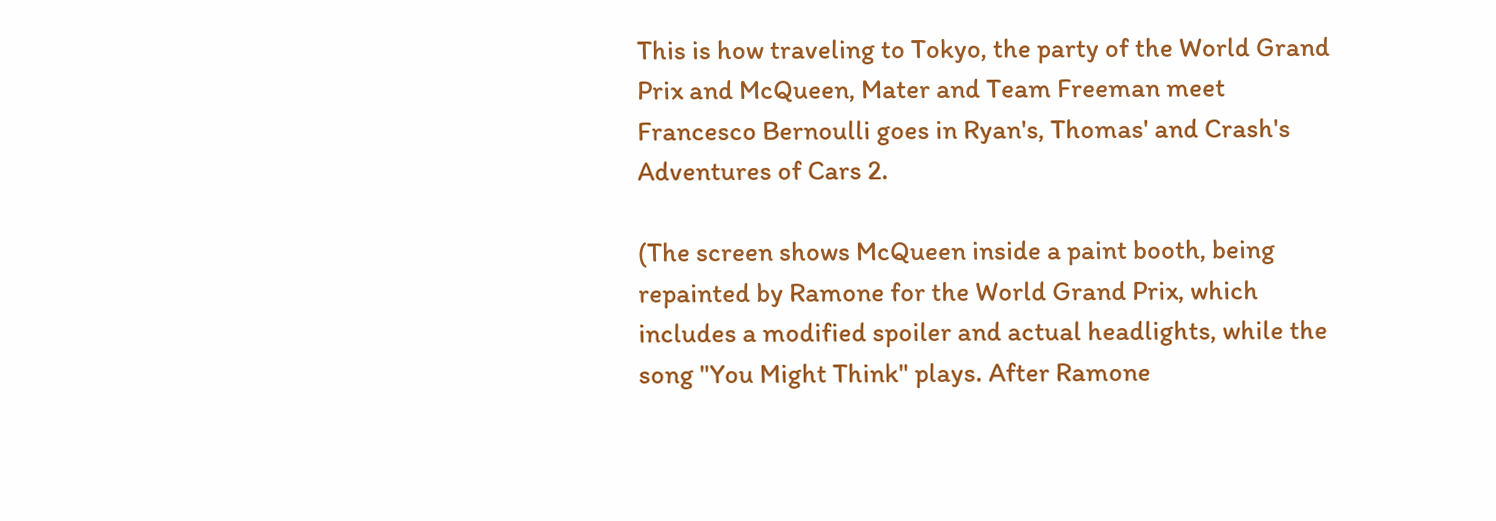This is how traveling to Tokyo, the party of the World Grand Prix and McQueen, Mater and Team Freeman meet Francesco Bernoulli goes in Ryan's, Thomas' and Crash's Adventures of Cars 2.

(The screen shows McQueen inside a paint booth, being repainted by Ramone for the World Grand Prix, which includes a modified spoiler and actual headlights, while the song "You Might Think" plays. After Ramone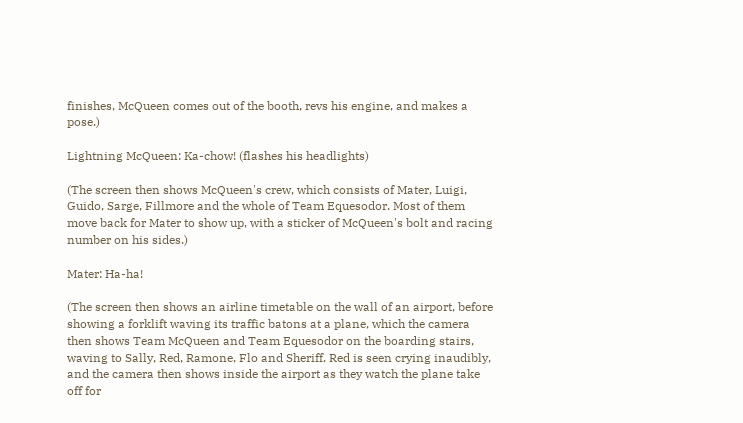finishes, McQueen comes out of the booth, revs his engine, and makes a pose.)

Lightning McQueen: Ka-chow! (flashes his headlights)

(The screen then shows McQueen's crew, which consists of Mater, Luigi, Guido, Sarge, Fillmore and the whole of Team Equesodor. Most of them move back for Mater to show up, with a sticker of McQueen's bolt and racing number on his sides.)

Mater: Ha-ha!

(The screen then shows an airline timetable on the wall of an airport, before showing a forklift waving its traffic batons at a plane, which the camera then shows Team McQueen and Team Equesodor on the boarding stairs, waving to Sally, Red, Ramone, Flo and Sheriff. Red is seen crying inaudibly, and the camera then shows inside the airport as they watch the plane take off for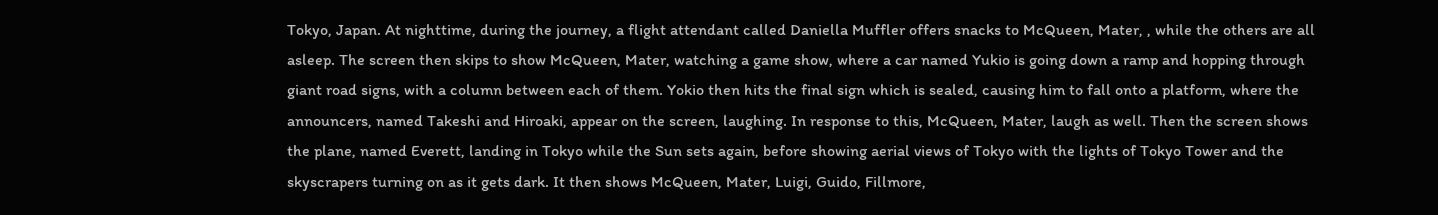Tokyo, Japan. At nighttime, during the journey, a flight attendant called Daniella Muffler offers snacks to McQueen, Mater, , while the others are all asleep. The screen then skips to show McQueen, Mater, watching a game show, where a car named Yukio is going down a ramp and hopping through giant road signs, with a column between each of them. Yokio then hits the final sign which is sealed, causing him to fall onto a platform, where the announcers, named Takeshi and Hiroaki, appear on the screen, laughing. In response to this, McQueen, Mater, laugh as well. Then the screen shows the plane, named Everett, landing in Tokyo while the Sun sets again, before showing aerial views of Tokyo with the lights of Tokyo Tower and the skyscrapers turning on as it gets dark. It then shows McQueen, Mater, Luigi, Guido, Fillmore,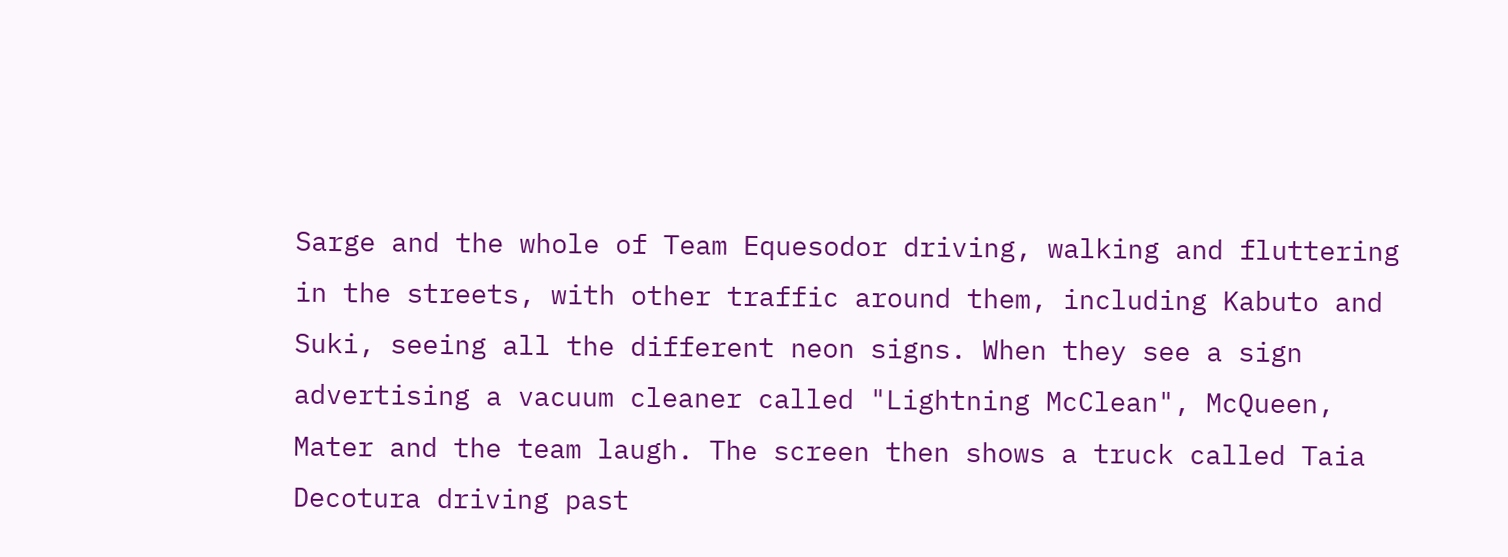Sarge and the whole of Team Equesodor driving, walking and fluttering in the streets, with other traffic around them, including Kabuto and Suki, seeing all the different neon signs. When they see a sign advertising a vacuum cleaner called "Lightning McClean", McQueen, Mater and the team laugh. The screen then shows a truck called Taia Decotura driving past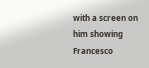with a screen on him showing Francesco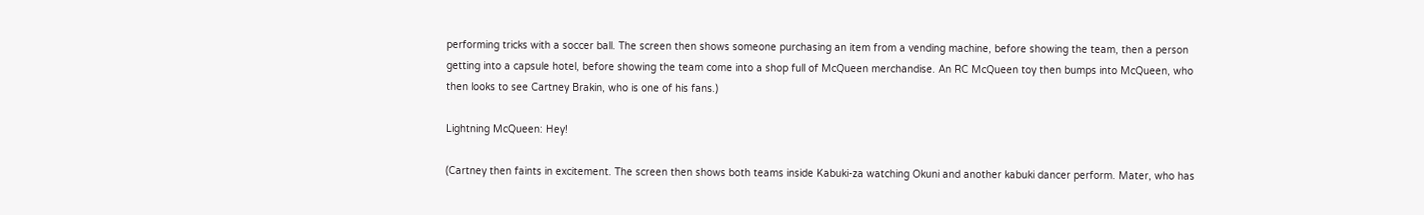performing tricks with a soccer ball. The screen then shows someone purchasing an item from a vending machine, before showing the team, then a person getting into a capsule hotel, before showing the team come into a shop full of McQueen merchandise. An RC McQueen toy then bumps into McQueen, who then looks to see Cartney Brakin, who is one of his fans.)

Lightning McQueen: Hey!

(Cartney then faints in excitement. The screen then shows both teams inside Kabuki-za watching Okuni and another kabuki dancer perform. Mater, who has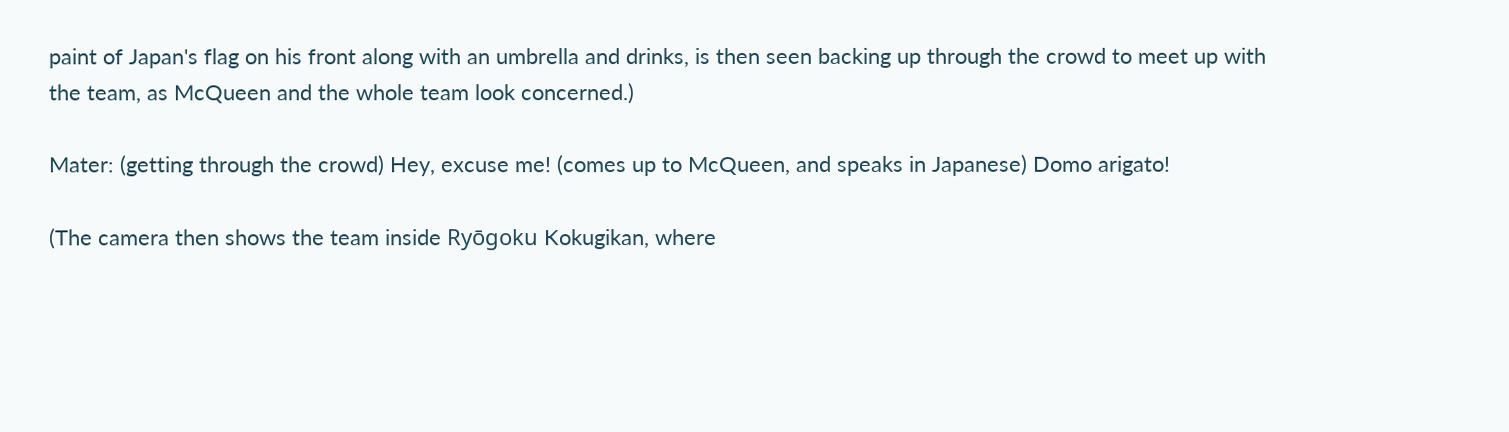paint of Japan's flag on his front along with an umbrella and drinks, is then seen backing up through the crowd to meet up with the team, as McQueen and the whole team look concerned.)

Mater: (getting through the crowd) Hey, excuse me! (comes up to McQueen, and speaks in Japanese) Domo arigato!

(The camera then shows the team inside Ryōgoku Kokugikan, where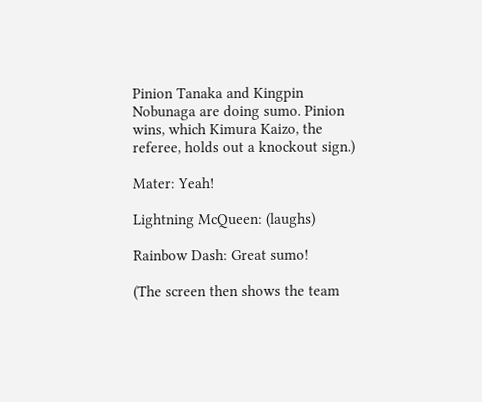Pinion Tanaka and Kingpin Nobunaga are doing sumo. Pinion wins, which Kimura Kaizo, the referee, holds out a knockout sign.)

Mater: Yeah!

Lightning McQueen: (laughs)

Rainbow Dash: Great sumo!

(The screen then shows the team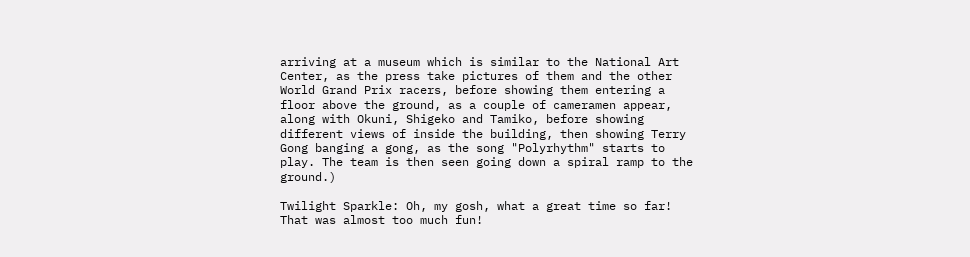arriving at a museum which is similar to the National Art Center, as the press take pictures of them and the other World Grand Prix racers, before showing them entering a floor above the ground, as a couple of cameramen appear, along with Okuni, Shigeko and Tamiko, before showing different views of inside the building, then showing Terry Gong banging a gong, as the song "Polyrhythm" starts to play. The team is then seen going down a spiral ramp to the ground.)

Twilight Sparkle: Oh, my gosh, what a great time so far! That was almost too much fun!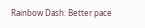Rainbow Dash: Better pace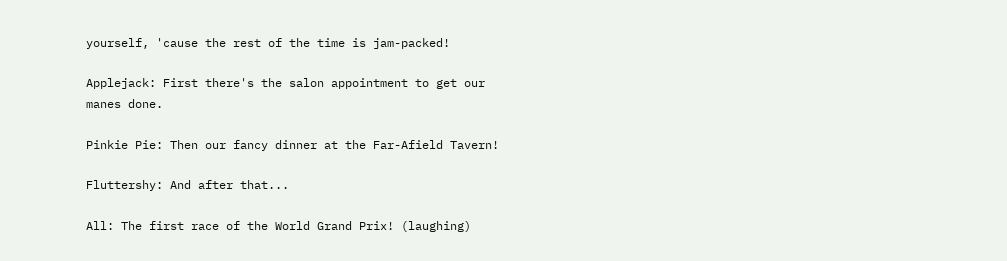yourself, 'cause the rest of the time is jam-packed!

Applejack: First there's the salon appointment to get our manes done.

Pinkie Pie: Then our fancy dinner at the Far-Afield Tavern!

Fluttershy: And after that...

All: The first race of the World Grand Prix! (laughing)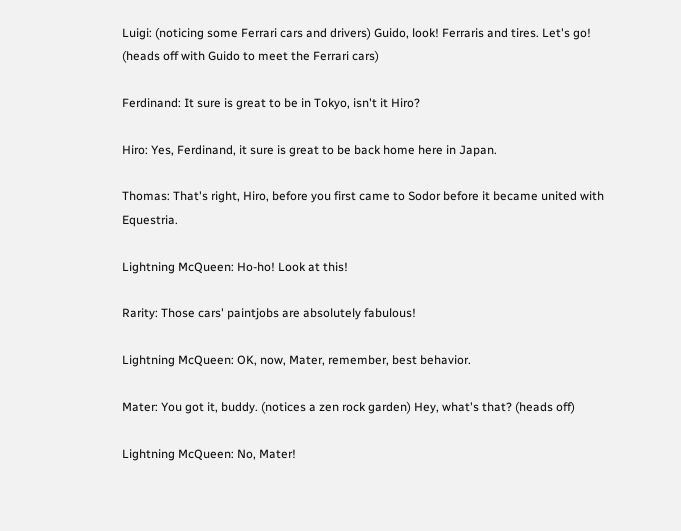Luigi: (noticing some Ferrari cars and drivers) Guido, look! Ferraris and tires. Let's go! (heads off with Guido to meet the Ferrari cars)

Ferdinand: It sure is great to be in Tokyo, isn't it Hiro?

Hiro: Yes, Ferdinand, it sure is great to be back home here in Japan.

Thomas: That's right, Hiro, before you first came to Sodor before it became united with Equestria.

Lightning McQueen: Ho-ho! Look at this!

Rarity: Those cars' paintjobs are absolutely fabulous!

Lightning McQueen: OK, now, Mater, remember, best behavior.

Mater: You got it, buddy. (notices a zen rock garden) Hey, what's that? (heads off)

Lightning McQueen: No, Mater!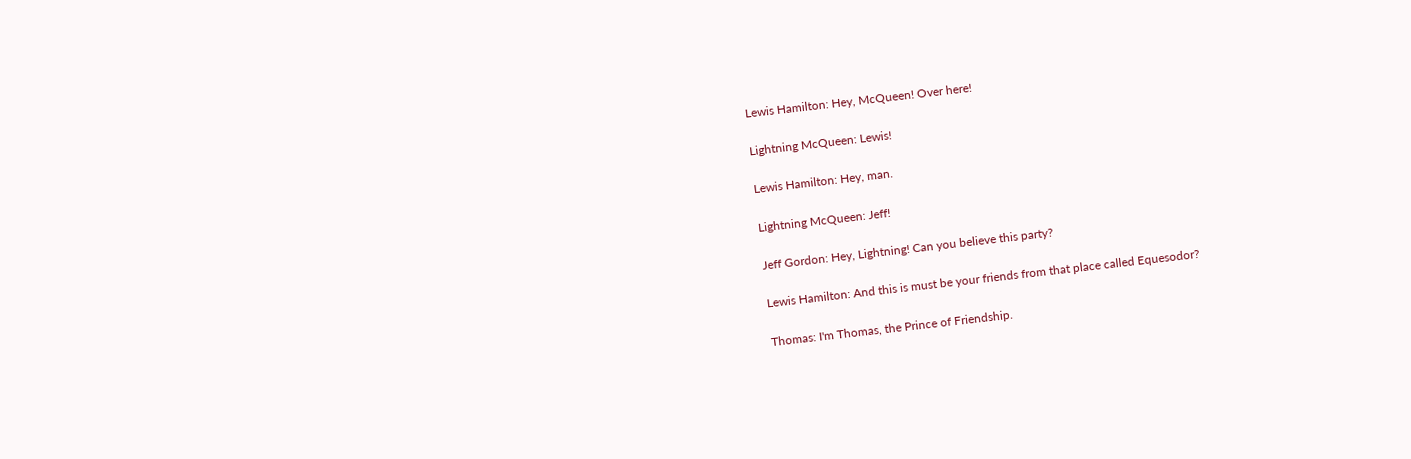Lewis Hamilton: Hey, McQueen! Over here!

Lightning McQueen: Lewis!

Lewis Hamilton: Hey, man.

Lightning McQueen: Jeff!

Jeff Gordon: Hey, Lightning! Can you believe this party?

Lewis Hamilton: And this is must be your friends from that place called Equesodor?

Thomas: I'm Thomas, the Prince of Friendship.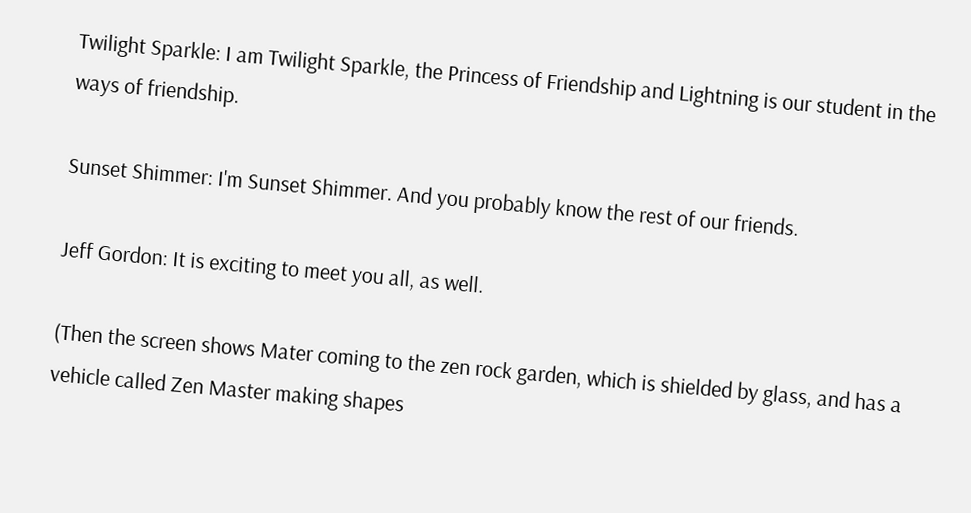Twilight Sparkle: I am Twilight Sparkle, the Princess of Friendship and Lightning is our student in the ways of friendship.

Sunset Shimmer: I'm Sunset Shimmer. And you probably know the rest of our friends.

Jeff Gordon: It is exciting to meet you all, as well.

(Then the screen shows Mater coming to the zen rock garden, which is shielded by glass, and has a vehicle called Zen Master making shapes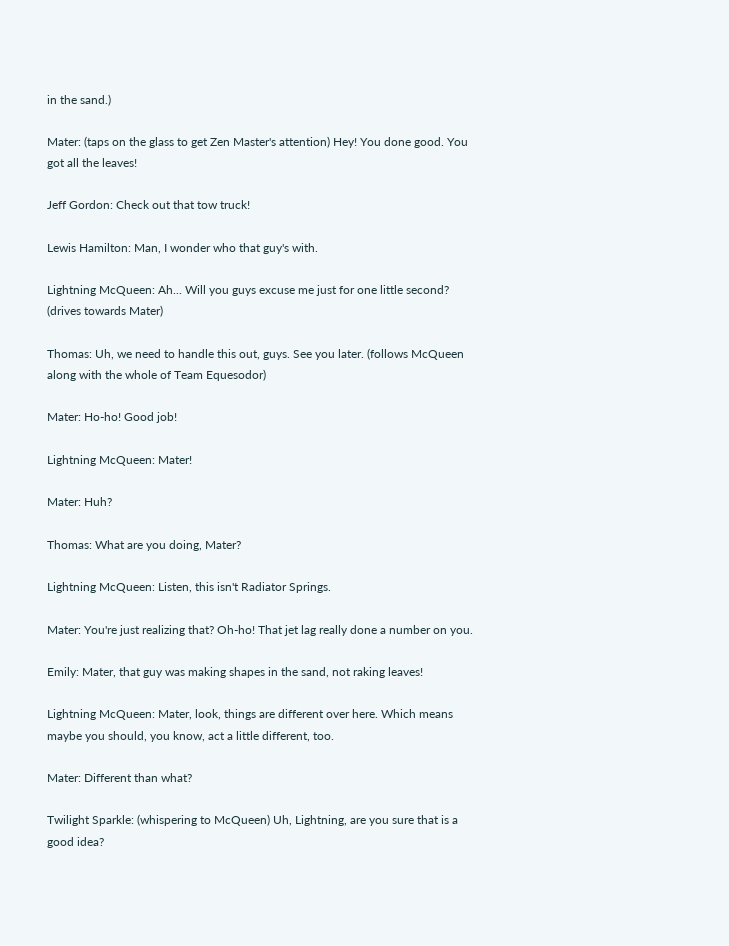in the sand.)

Mater: (taps on the glass to get Zen Master's attention) Hey! You done good. You got all the leaves!

Jeff Gordon: Check out that tow truck!

Lewis Hamilton: Man, I wonder who that guy's with.

Lightning McQueen: Ah... Will you guys excuse me just for one little second? (drives towards Mater)

Thomas: Uh, we need to handle this out, guys. See you later. (follows McQueen along with the whole of Team Equesodor)

Mater: Ho-ho! Good job!

Lightning McQueen: Mater!

Mater: Huh?

Thomas: What are you doing, Mater?

Lightning McQueen: Listen, this isn't Radiator Springs.

Mater: You're just realizing that? Oh-ho! That jet lag really done a number on you.

Emily: Mater, that guy was making shapes in the sand, not raking leaves!

Lightning McQueen: Mater, look, things are different over here. Which means maybe you should, you know, act a little different, too.

Mater: Different than what?

Twilight Sparkle: (whispering to McQueen) Uh, Lightning, are you sure that is a good idea?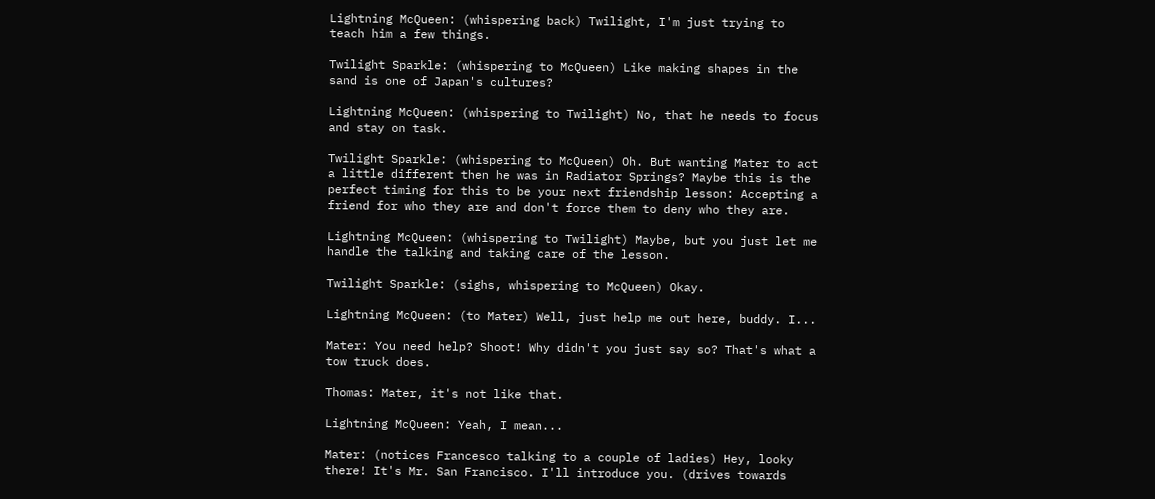Lightning McQueen: (whispering back) Twilight, I'm just trying to teach him a few things.

Twilight Sparkle: (whispering to McQueen) Like making shapes in the sand is one of Japan's cultures?

Lightning McQueen: (whispering to Twilight) No, that he needs to focus and stay on task.

Twilight Sparkle: (whispering to McQueen) Oh. But wanting Mater to act a little different then he was in Radiator Springs? Maybe this is the perfect timing for this to be your next friendship lesson: Accepting a friend for who they are and don't force them to deny who they are.

Lightning McQueen: (whispering to Twilight) Maybe, but you just let me handle the talking and taking care of the lesson.

Twilight Sparkle: (sighs, whispering to McQueen) Okay.

Lightning McQueen: (to Mater) Well, just help me out here, buddy. I...

Mater: You need help? Shoot! Why didn't you just say so? That's what a tow truck does.

Thomas: Mater, it's not like that.

Lightning McQueen: Yeah, I mean...

Mater: (notices Francesco talking to a couple of ladies) Hey, looky there! It's Mr. San Francisco. I'll introduce you. (drives towards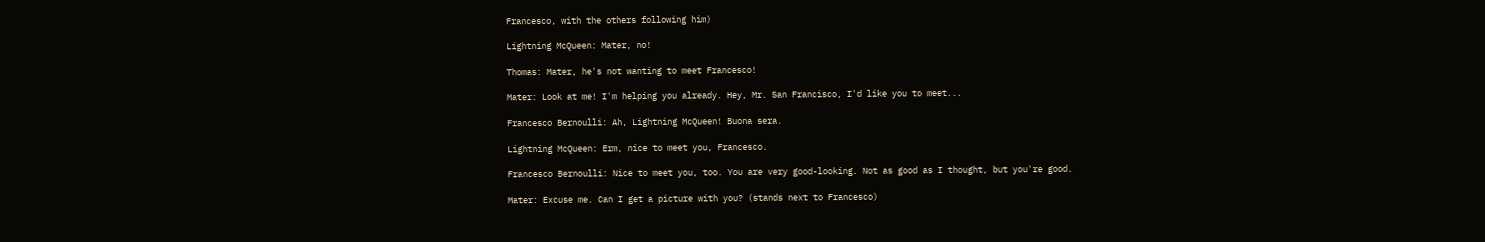Francesco, with the others following him)

Lightning McQueen: Mater, no!

Thomas: Mater, he's not wanting to meet Francesco!

Mater: Look at me! I'm helping you already. Hey, Mr. San Francisco, I'd like you to meet...

Francesco Bernoulli: Ah, Lightning McQueen! Buona sera.

Lightning McQueen: Erm, nice to meet you, Francesco.

Francesco Bernoulli: Nice to meet you, too. You are very good-looking. Not as good as I thought, but you're good.

Mater: Excuse me. Can I get a picture with you? (stands next to Francesco)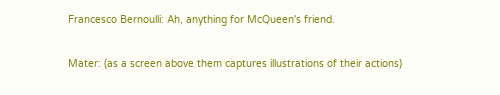Francesco Bernoulli: Ah, anything for McQueen's friend.

Mater: (as a screen above them captures illustrations of their actions)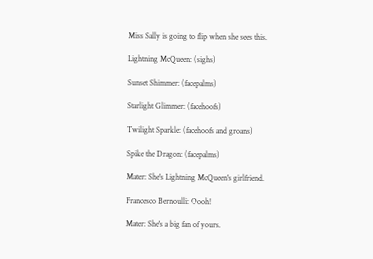Miss Sally is going to flip when she sees this.

Lightning McQueen: (sighs)

Sunset Shimmer: (facepalms)

Starlight Glimmer: (facehoofs)

Twilight Sparkle: (facehoofs and groans)

Spike the Dragon: (facepalms)

Mater: She's Lightning McQueen's girlfriend.

Francesco Bernoulli: Oooh!

Mater: She's a big fan of yours.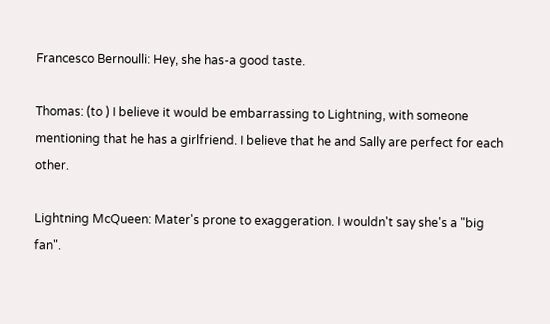Francesco Bernoulli: Hey, she has-a good taste.

Thomas: (to ) I believe it would be embarrassing to Lightning, with someone mentioning that he has a girlfriend. I believe that he and Sally are perfect for each other.

Lightning McQueen: Mater's prone to exaggeration. I wouldn't say she's a "big fan".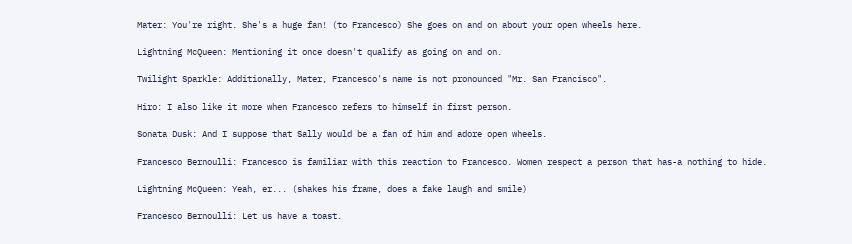Mater: You're right. She's a huge fan! (to Francesco) She goes on and on about your open wheels here.

Lightning McQueen: Mentioning it once doesn't qualify as going on and on.

Twilight Sparkle: Additionally, Mater, Francesco's name is not pronounced "Mr. San Francisco".

Hiro: I also like it more when Francesco refers to himself in first person.

Sonata Dusk: And I suppose that Sally would be a fan of him and adore open wheels.

Francesco Bernoulli: Francesco is familiar with this reaction to Francesco. Women respect a person that has-a nothing to hide.

Lightning McQueen: Yeah, er... (shakes his frame, does a fake laugh and smile)

Francesco Bernoulli: Let us have a toast.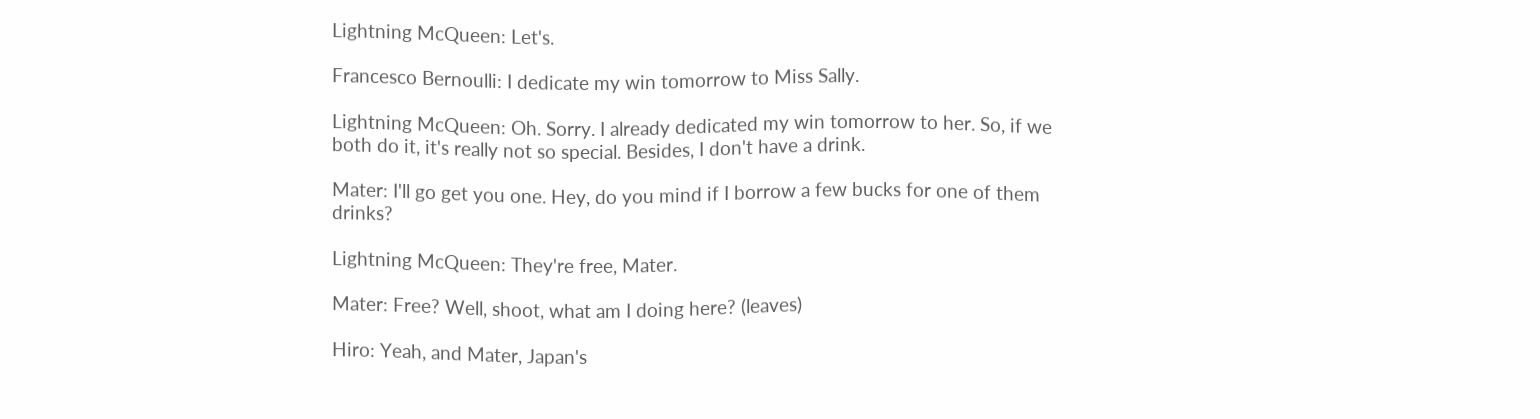Lightning McQueen: Let's.

Francesco Bernoulli: I dedicate my win tomorrow to Miss Sally.

Lightning McQueen: Oh. Sorry. I already dedicated my win tomorrow to her. So, if we both do it, it's really not so special. Besides, I don't have a drink.

Mater: I'll go get you one. Hey, do you mind if I borrow a few bucks for one of them drinks?

Lightning McQueen: They're free, Mater.

Mater: Free? Well, shoot, what am I doing here? (leaves)

Hiro: Yeah, and Mater, Japan's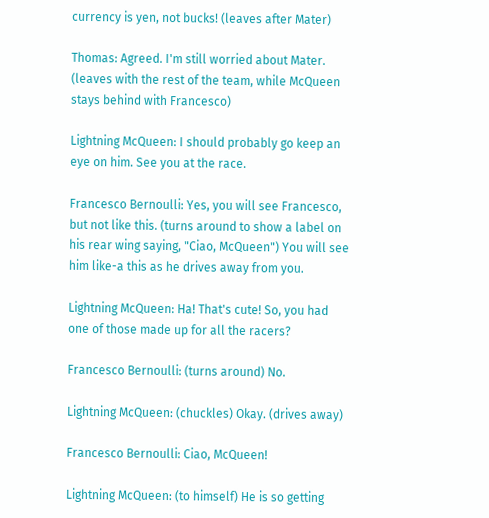currency is yen, not bucks! (leaves after Mater)

Thomas: Agreed. I'm still worried about Mater. (leaves with the rest of the team, while McQueen stays behind with Francesco)

Lightning McQueen: I should probably go keep an eye on him. See you at the race.

Francesco Bernoulli: Yes, you will see Francesco, but not like this. (turns around to show a label on his rear wing saying, "Ciao, McQueen") You will see him like-a this as he drives away from you.

Lightning McQueen: Ha! That's cute! So, you had one of those made up for all the racers?

Francesco Bernoulli: (turns around) No.

Lightning McQueen: (chuckles) Okay. (drives away)

Francesco Bernoulli: Ciao, McQueen!

Lightning McQueen: (to himself) He is so getting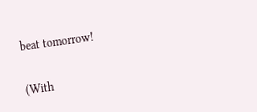beat tomorrow!

(With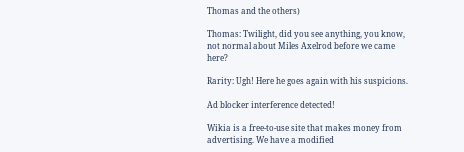Thomas and the others)

Thomas: Twilight, did you see anything, you know, not normal about Miles Axelrod before we came here?

Rarity: Ugh! Here he goes again with his suspicions.

Ad blocker interference detected!

Wikia is a free-to-use site that makes money from advertising. We have a modified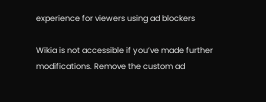experience for viewers using ad blockers

Wikia is not accessible if you’ve made further modifications. Remove the custom ad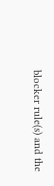blocker rule(s) and the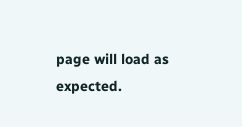page will load as expected.